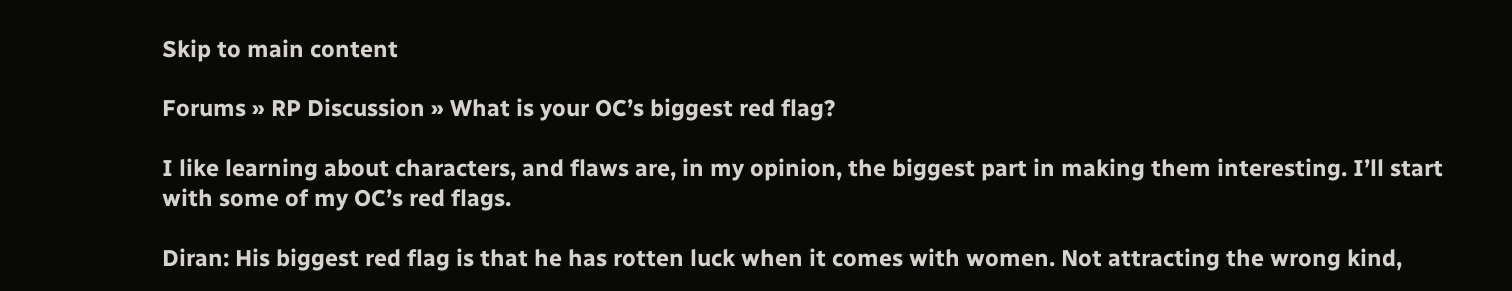Skip to main content

Forums » RP Discussion » What is your OC’s biggest red flag?

I like learning about characters, and flaws are, in my opinion, the biggest part in making them interesting. I’ll start with some of my OC’s red flags.

Diran: His biggest red flag is that he has rotten luck when it comes with women. Not attracting the wrong kind,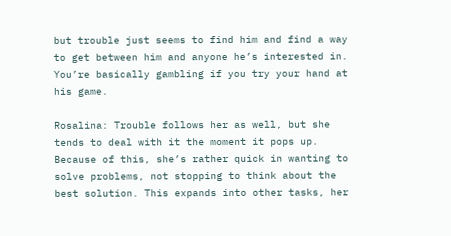but trouble just seems to find him and find a way to get between him and anyone he’s interested in. You’re basically gambling if you try your hand at his game.

Rosalina: Trouble follows her as well, but she tends to deal with it the moment it pops up. Because of this, she’s rather quick in wanting to solve problems, not stopping to think about the best solution. This expands into other tasks, her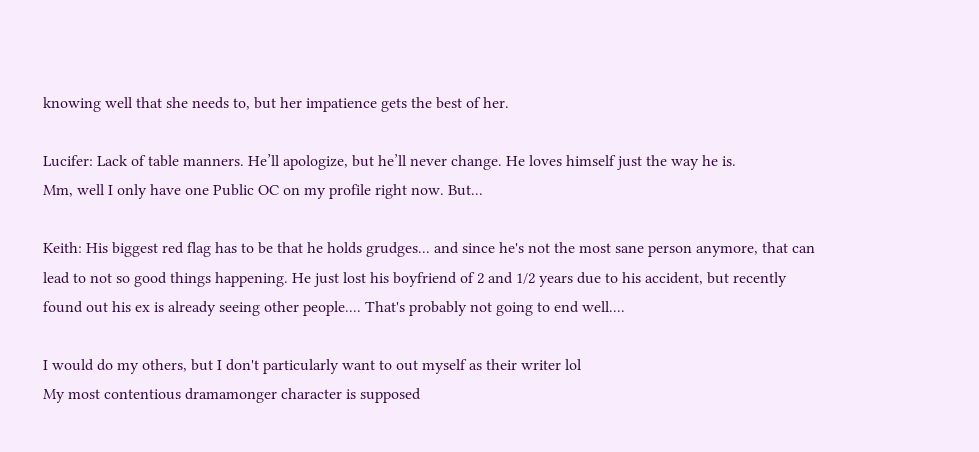knowing well that she needs to, but her impatience gets the best of her.

Lucifer: Lack of table manners. He’ll apologize, but he’ll never change. He loves himself just the way he is.
Mm, well I only have one Public OC on my profile right now. But...

Keith: His biggest red flag has to be that he holds grudges... and since he's not the most sane person anymore, that can lead to not so good things happening. He just lost his boyfriend of 2 and 1/2 years due to his accident, but recently found out his ex is already seeing other people.... That's probably not going to end well....

I would do my others, but I don't particularly want to out myself as their writer lol
My most contentious dramamonger character is supposed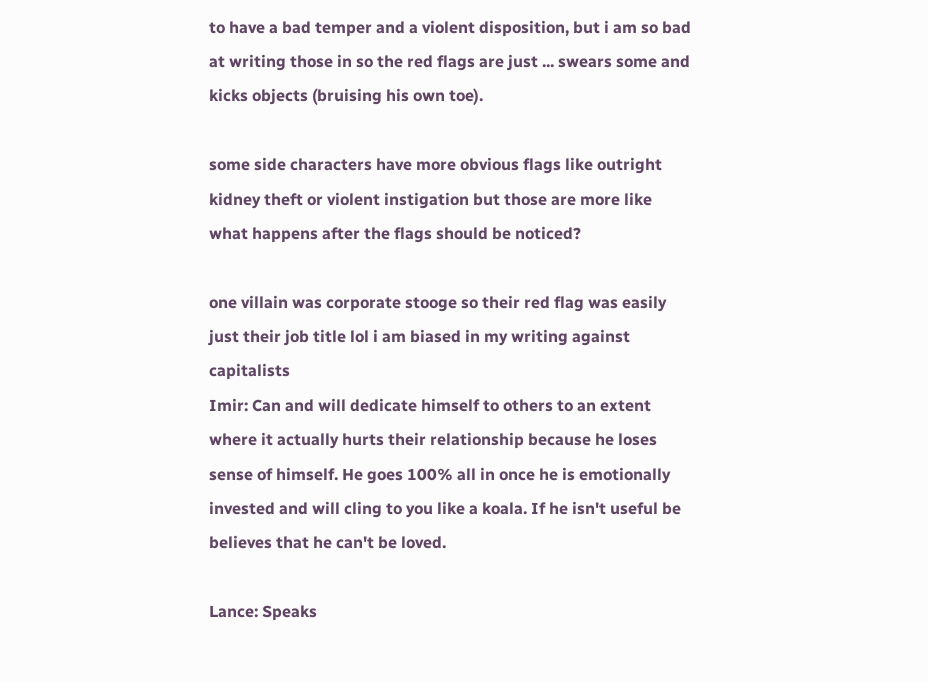to have a bad temper and a violent disposition, but i am so bad at writing those in so the red flags are just ... swears some and kicks objects (bruising his own toe).

some side characters have more obvious flags like outright kidney theft or violent instigation but those are more like what happens after the flags should be noticed?

one villain was corporate stooge so their red flag was easily just their job title lol i am biased in my writing against capitalists
Imir: Can and will dedicate himself to others to an extent where it actually hurts their relationship because he loses sense of himself. He goes 100% all in once he is emotionally invested and will cling to you like a koala. If he isn't useful be believes that he can't be loved.

Lance: Speaks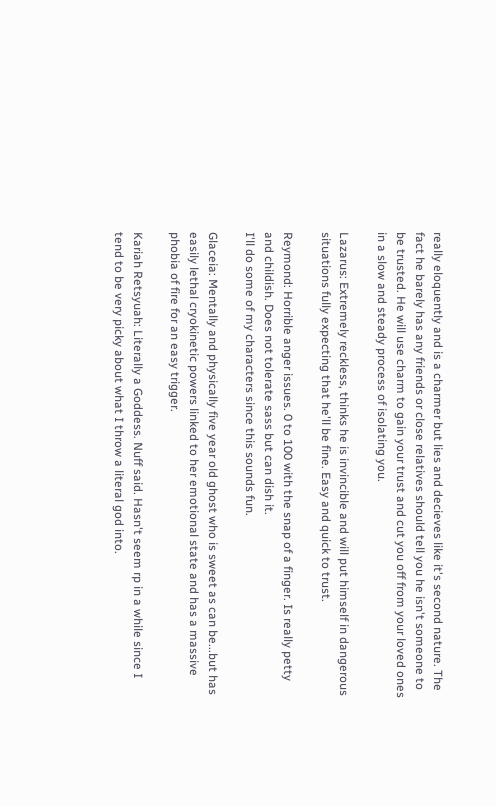really eloquently and is a charmer but lies and decieves like it's second nature. The fact he barely has any friends or close relatives should tell you he isn't someone to be trusted. He will use charm to gain your trust and cut you off from your loved ones in a slow and steady process of isolating you.

Lazarus: Extremely reckless, thinks he is invincible and will put himself in dangerous situations fully expecting that he'll be fine. Easy and quick to trust.

Reymond: Horrible anger issues. 0 to 100 with the snap of a finger. Is really petty and childish. Does not tolerate sass but can dish it.
I'll do some of my characters since this sounds fun.

Glaceia: Mentally and physically five year old ghost who is sweet as can be...but has easily lethal cryokinetic powers linked to her emotional state and has a massive phobia of fire for an easy trigger.

Kariah Retsyuah: Literally a Goddess. Nuff said. Hasn't seem rp in a while since I tend to be very picky about what I throw a literal god into.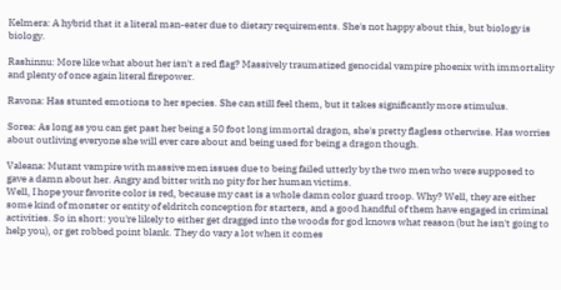Kelmera: A hybrid that it a literal man-eater due to dietary requirements. She's not happy about this, but biology is biology.

Rashinnu: More like what about her isn't a red flag? Massively traumatized genocidal vampire phoenix with immortality and plenty of once again literal firepower.

Ravona: Has stunted emotions to her species. She can still feel them, but it takes significantly more stimulus.

Sorea: As long as you can get past her being a 50 foot long immortal dragon, she's pretty flagless otherwise. Has worries about outliving everyone she will ever care about and being used for being a dragon though.

Valeana: Mutant vampire with massive men issues due to being failed utterly by the two men who were supposed to gave a damn about her. Angry and bitter with no pity for her human victims.
Well, I hope your favorite color is red, because my cast is a whole damn color guard troop. Why? Well, they are either some kind of monster or entity of eldritch conception for starters, and a good handful of them have engaged in criminal activities. So in short: you're likely to either get dragged into the woods for god knows what reason (but he isn't going to help you), or get robbed point blank. They do vary a lot when it comes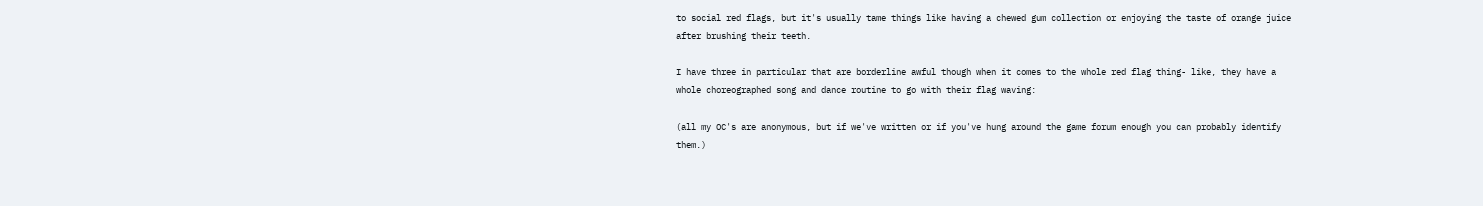to social red flags, but it's usually tame things like having a chewed gum collection or enjoying the taste of orange juice after brushing their teeth.

I have three in particular that are borderline awful though when it comes to the whole red flag thing- like, they have a whole choreographed song and dance routine to go with their flag waving:

(all my OC's are anonymous, but if we've written or if you've hung around the game forum enough you can probably identify them.)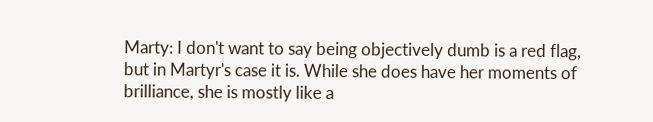Marty: I don't want to say being objectively dumb is a red flag, but in Martyr's case it is. While she does have her moments of brilliance, she is mostly like a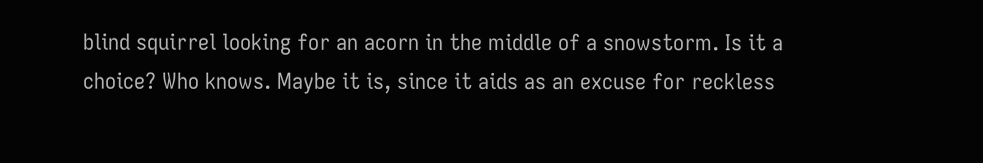blind squirrel looking for an acorn in the middle of a snowstorm. Is it a choice? Who knows. Maybe it is, since it aids as an excuse for reckless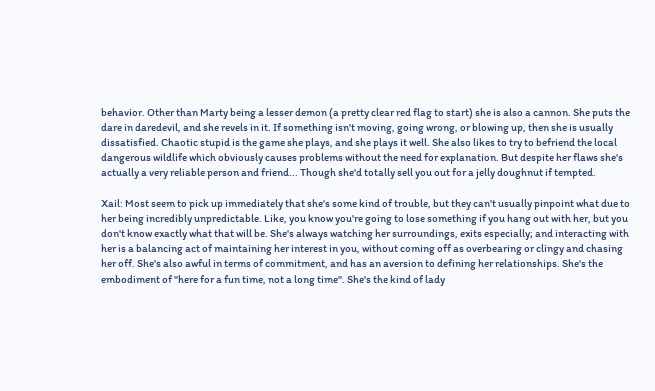behavior. Other than Marty being a lesser demon (a pretty clear red flag to start) she is also a cannon. She puts the dare in daredevil, and she revels in it. If something isn't moving, going wrong, or blowing up, then she is usually dissatisfied. Chaotic stupid is the game she plays, and she plays it well. She also likes to try to befriend the local dangerous wildlife which obviously causes problems without the need for explanation. But despite her flaws she's actually a very reliable person and friend... Though she'd totally sell you out for a jelly doughnut if tempted.

Xail: Most seem to pick up immediately that she's some kind of trouble, but they can't usually pinpoint what due to her being incredibly unpredictable. Like, you know you're going to lose something if you hang out with her, but you don't know exactly what that will be. She's always watching her surroundings, exits especially; and interacting with her is a balancing act of maintaining her interest in you, without coming off as overbearing or clingy and chasing her off. She's also awful in terms of commitment, and has an aversion to defining her relationships. She's the embodiment of "here for a fun time, not a long time". She's the kind of lady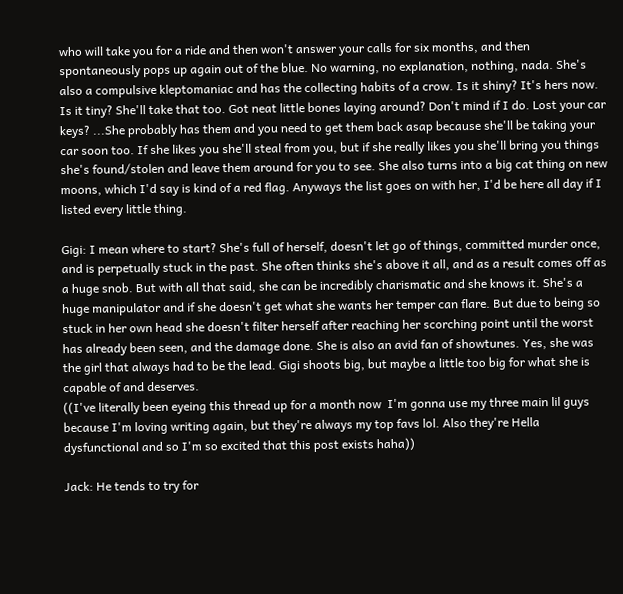who will take you for a ride and then won't answer your calls for six months, and then spontaneously pops up again out of the blue. No warning, no explanation, nothing, nada. She's also a compulsive kleptomaniac and has the collecting habits of a crow. Is it shiny? It's hers now. Is it tiny? She'll take that too. Got neat little bones laying around? Don't mind if I do. Lost your car keys? ...She probably has them and you need to get them back asap because she'll be taking your car soon too. If she likes you she'll steal from you, but if she really likes you she'll bring you things she's found/stolen and leave them around for you to see. She also turns into a big cat thing on new moons, which I'd say is kind of a red flag. Anyways the list goes on with her, I'd be here all day if I listed every little thing.

Gigi: I mean where to start? She's full of herself, doesn't let go of things, committed murder once, and is perpetually stuck in the past. She often thinks she's above it all, and as a result comes off as a huge snob. But with all that said, she can be incredibly charismatic and she knows it. She's a huge manipulator and if she doesn't get what she wants her temper can flare. But due to being so stuck in her own head she doesn't filter herself after reaching her scorching point until the worst has already been seen, and the damage done. She is also an avid fan of showtunes. Yes, she was the girl that always had to be the lead. Gigi shoots big, but maybe a little too big for what she is capable of and deserves.
((I've literally been eyeing this thread up for a month now  I'm gonna use my three main lil guys because I'm loving writing again, but they're always my top favs lol. Also they're Hella dysfunctional and so I'm so excited that this post exists haha))

Jack: He tends to try for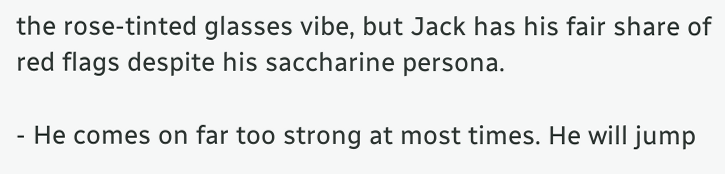the rose-tinted glasses vibe, but Jack has his fair share of red flags despite his saccharine persona.

- He comes on far too strong at most times. He will jump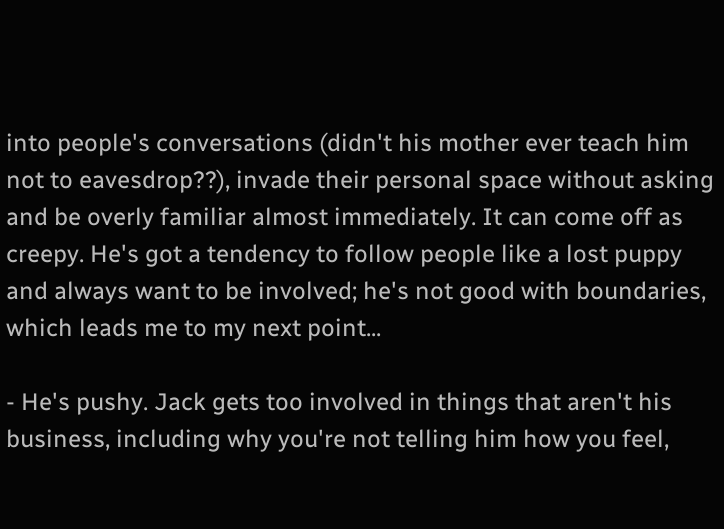into people's conversations (didn't his mother ever teach him not to eavesdrop??), invade their personal space without asking and be overly familiar almost immediately. It can come off as creepy. He's got a tendency to follow people like a lost puppy and always want to be involved; he's not good with boundaries, which leads me to my next point...

- He's pushy. Jack gets too involved in things that aren't his business, including why you're not telling him how you feel,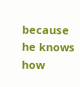because he knows how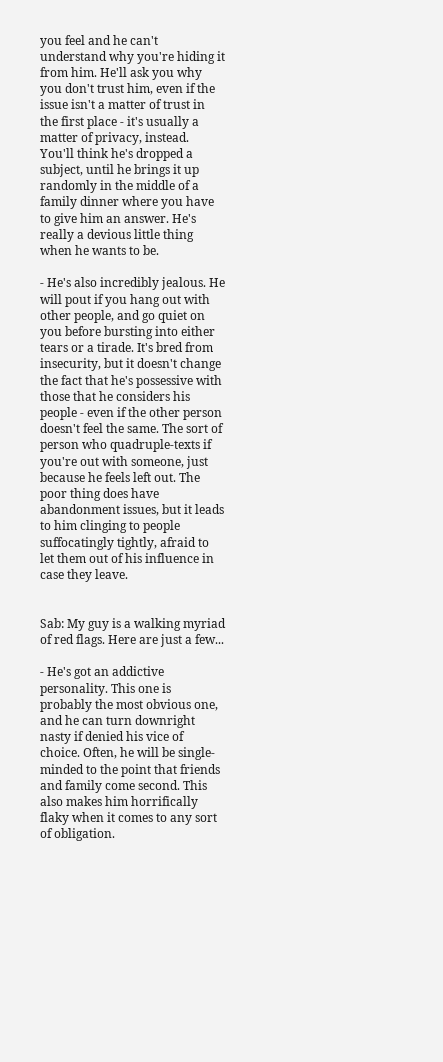you feel and he can't understand why you're hiding it from him. He'll ask you why you don't trust him, even if the issue isn't a matter of trust in the first place - it's usually a matter of privacy, instead. You'll think he's dropped a subject, until he brings it up randomly in the middle of a family dinner where you have to give him an answer. He's really a devious little thing when he wants to be.

- He's also incredibly jealous. He will pout if you hang out with other people, and go quiet on you before bursting into either tears or a tirade. It's bred from insecurity, but it doesn't change the fact that he's possessive with those that he considers his people - even if the other person doesn't feel the same. The sort of person who quadruple-texts if you're out with someone, just because he feels left out. The poor thing does have abandonment issues, but it leads to him clinging to people suffocatingly tightly, afraid to let them out of his influence in case they leave.


Sab: My guy is a walking myriad of red flags. Here are just a few...

- He's got an addictive personality. This one is probably the most obvious one, and he can turn downright nasty if denied his vice of choice. Often, he will be single-minded to the point that friends and family come second. This also makes him horrifically flaky when it comes to any sort of obligation.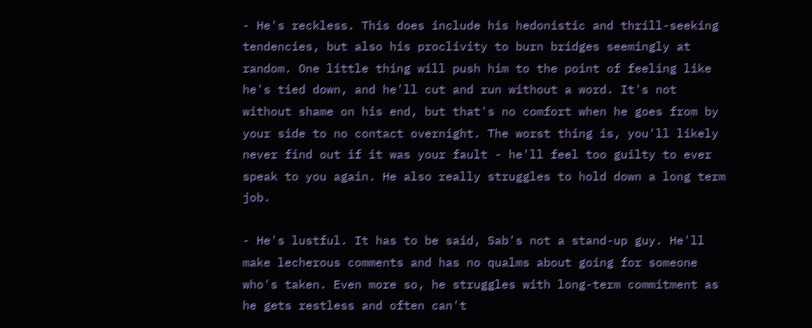- He's reckless. This does include his hedonistic and thrill-seeking tendencies, but also his proclivity to burn bridges seemingly at random. One little thing will push him to the point of feeling like he's tied down, and he'll cut and run without a word. It's not without shame on his end, but that's no comfort when he goes from by your side to no contact overnight. The worst thing is, you'll likely never find out if it was your fault - he'll feel too guilty to ever speak to you again. He also really struggles to hold down a long term job.

- He's lustful. It has to be said, Sab's not a stand-up guy. He'll make lecherous comments and has no qualms about going for someone who's taken. Even more so, he struggles with long-term commitment as he gets restless and often can't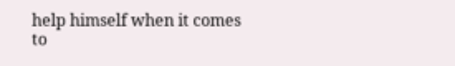help himself when it comes to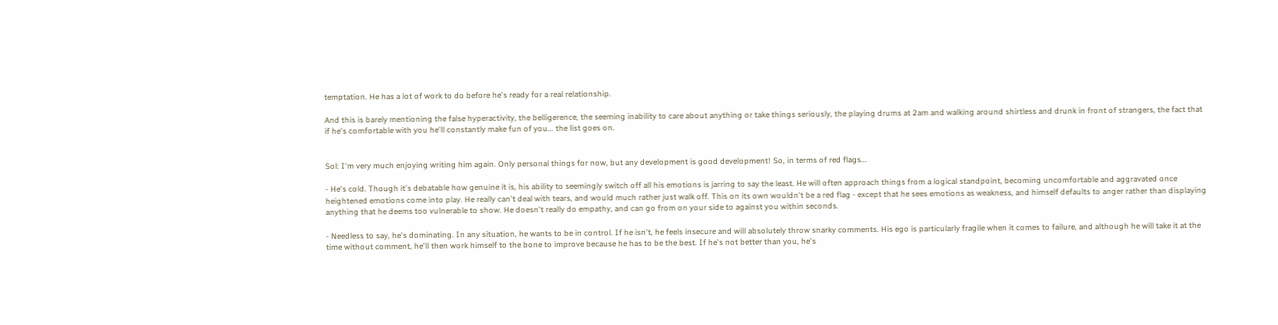temptation. He has a lot of work to do before he's ready for a real relationship.

And this is barely mentioning the false hyperactivity, the belligerence, the seeming inability to care about anything or take things seriously, the playing drums at 2am and walking around shirtless and drunk in front of strangers, the fact that if he's comfortable with you he'll constantly make fun of you... the list goes on.


Sol: I'm very much enjoying writing him again. Only personal things for now, but any development is good development! So, in terms of red flags...

- He's cold. Though it's debatable how genuine it is, his ability to seemingly switch off all his emotions is jarring to say the least. He will often approach things from a logical standpoint, becoming uncomfortable and aggravated once heightened emotions come into play. He really can't deal with tears, and would much rather just walk off. This on its own wouldn't be a red flag - except that he sees emotions as weakness, and himself defaults to anger rather than displaying anything that he deems too vulnerable to show. He doesn't really do empathy, and can go from on your side to against you within seconds.

- Needless to say, he's dominating. In any situation, he wants to be in control. If he isn't, he feels insecure and will absolutely throw snarky comments. His ego is particularly fragile when it comes to failure, and although he will take it at the time without comment, he'll then work himself to the bone to improve because he has to be the best. If he's not better than you, he's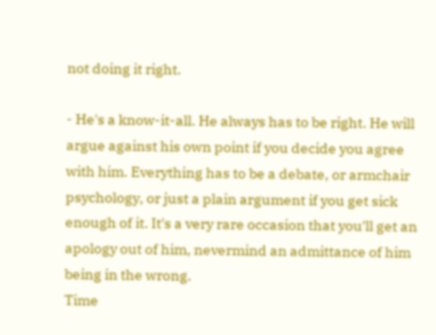not doing it right.

- He's a know-it-all. He always has to be right. He will argue against his own point if you decide you agree with him. Everything has to be a debate, or armchair psychology, or just a plain argument if you get sick enough of it. It's a very rare occasion that you'll get an apology out of him, nevermind an admittance of him being in the wrong.
Time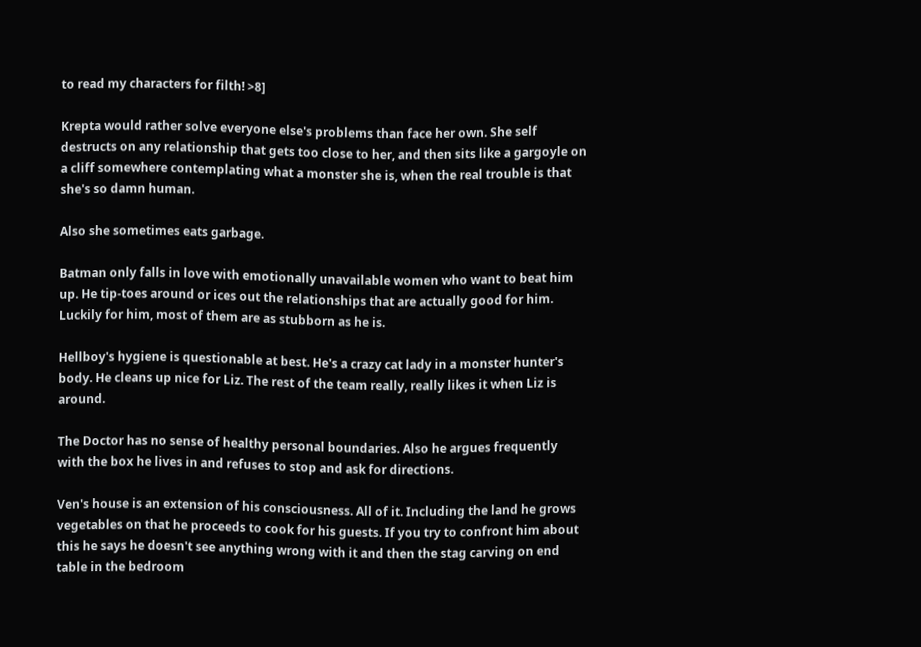to read my characters for filth! >8]

Krepta would rather solve everyone else's problems than face her own. She self destructs on any relationship that gets too close to her, and then sits like a gargoyle on a cliff somewhere contemplating what a monster she is, when the real trouble is that she's so damn human.

Also she sometimes eats garbage.

Batman only falls in love with emotionally unavailable women who want to beat him up. He tip-toes around or ices out the relationships that are actually good for him. Luckily for him, most of them are as stubborn as he is.

Hellboy's hygiene is questionable at best. He's a crazy cat lady in a monster hunter's body. He cleans up nice for Liz. The rest of the team really, really likes it when Liz is around.

The Doctor has no sense of healthy personal boundaries. Also he argues frequently with the box he lives in and refuses to stop and ask for directions.

Ven's house is an extension of his consciousness. All of it. Including the land he grows vegetables on that he proceeds to cook for his guests. If you try to confront him about this he says he doesn't see anything wrong with it and then the stag carving on end table in the bedroom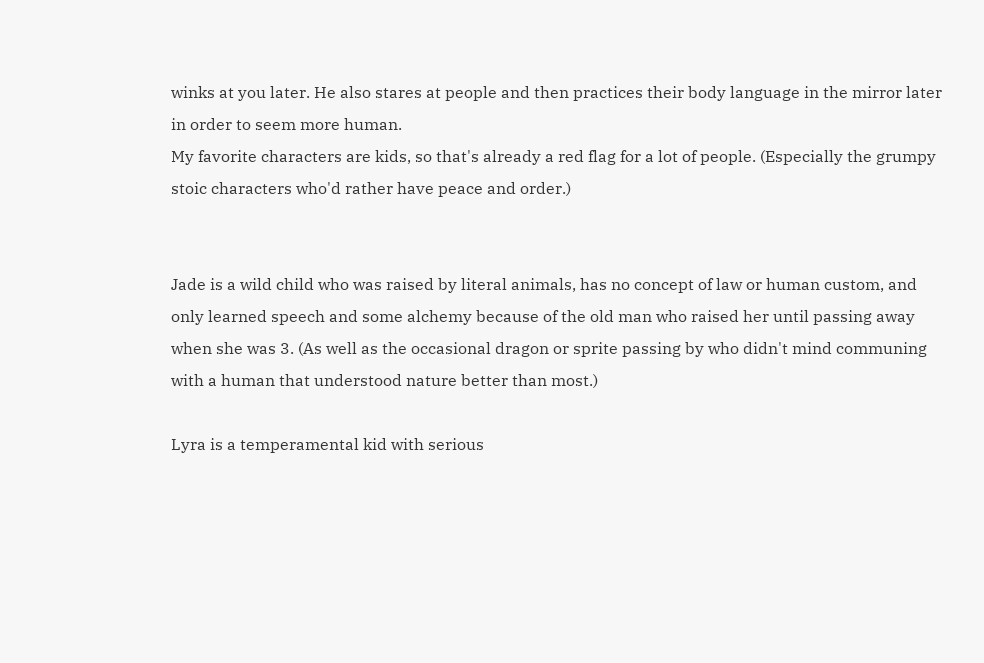winks at you later. He also stares at people and then practices their body language in the mirror later in order to seem more human.
My favorite characters are kids, so that's already a red flag for a lot of people. (Especially the grumpy stoic characters who'd rather have peace and order.)


Jade is a wild child who was raised by literal animals, has no concept of law or human custom, and only learned speech and some alchemy because of the old man who raised her until passing away when she was 3. (As well as the occasional dragon or sprite passing by who didn't mind communing with a human that understood nature better than most.)

Lyra is a temperamental kid with serious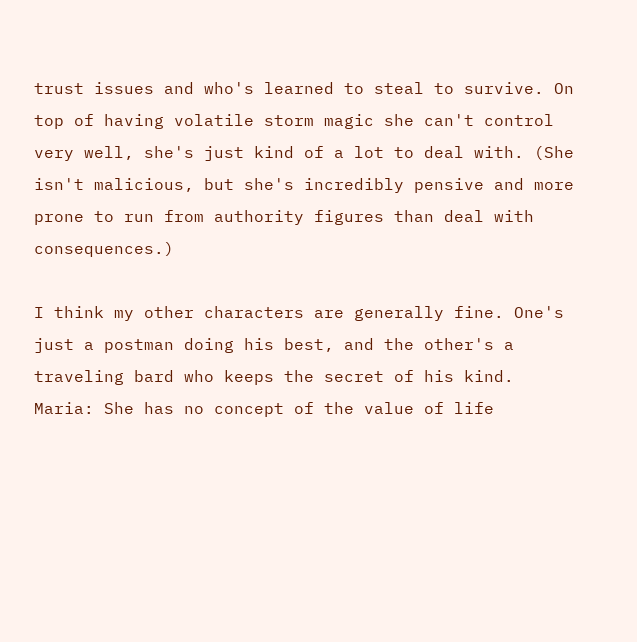trust issues and who's learned to steal to survive. On top of having volatile storm magic she can't control very well, she's just kind of a lot to deal with. (She isn't malicious, but she's incredibly pensive and more prone to run from authority figures than deal with consequences.)

I think my other characters are generally fine. One's just a postman doing his best, and the other's a traveling bard who keeps the secret of his kind.
Maria: She has no concept of the value of life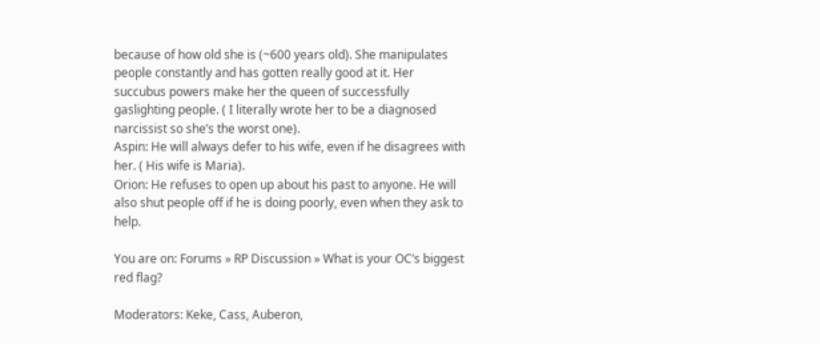because of how old she is (~600 years old). She manipulates people constantly and has gotten really good at it. Her succubus powers make her the queen of successfully gaslighting people. ( I literally wrote her to be a diagnosed narcissist so she’s the worst one).
Aspin: He will always defer to his wife, even if he disagrees with her. ( His wife is Maria).
Orion: He refuses to open up about his past to anyone. He will also shut people off if he is doing poorly, even when they ask to help.

You are on: Forums » RP Discussion » What is your OC’s biggest red flag?

Moderators: Keke, Cass, Auberon,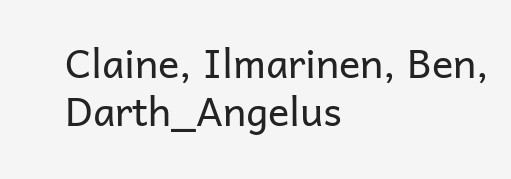Claine, Ilmarinen, Ben, Darth_Angelus